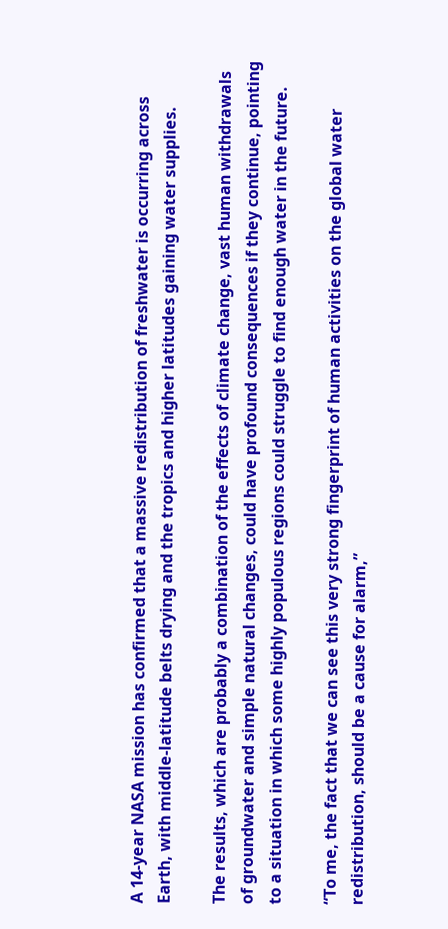A 14-year NASA mission has confirmed that a massive redistribution of freshwater is occurring across Earth, with middle-latitude belts drying and the tropics and higher latitudes gaining water supplies.

The results, which are probably a combination of the effects of climate change, vast human withdrawals of groundwater and simple natural changes, could have profound consequences if they continue, pointing to a situation in which some highly populous regions could struggle to find enough water in the future.

“To me, the fact that we can see this very strong fingerprint of human activities on the global water redistribution, should be a cause for alarm,”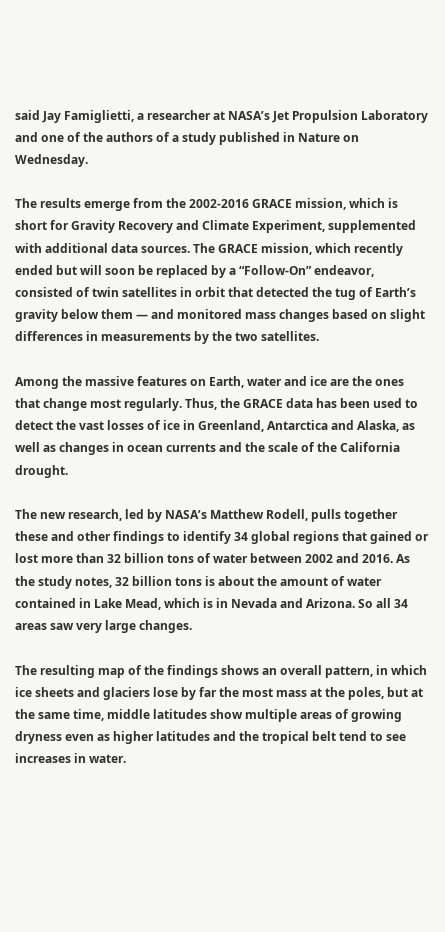said Jay Famiglietti, a researcher at NASA’s Jet Propulsion Laboratory and one of the authors of a study published in Nature on Wednesday.

The results emerge from the 2002-2016 GRACE mission, which is short for Gravity Recovery and Climate Experiment, supplemented with additional data sources. The GRACE mission, which recently ended but will soon be replaced by a “Follow-On” endeavor, consisted of twin satellites in orbit that detected the tug of Earth’s gravity below them — and monitored mass changes based on slight differences in measurements by the two satellites.

Among the massive features on Earth, water and ice are the ones that change most regularly. Thus, the GRACE data has been used to detect the vast losses of ice in Greenland, Antarctica and Alaska, as well as changes in ocean currents and the scale of the California drought.

The new research, led by NASA’s Matthew Rodell, pulls together these and other findings to identify 34 global regions that gained or lost more than 32 billion tons of water between 2002 and 2016. As the study notes, 32 billion tons is about the amount of water contained in Lake Mead, which is in Nevada and Arizona. So all 34 areas saw very large changes.

The resulting map of the findings shows an overall pattern, in which ice sheets and glaciers lose by far the most mass at the poles, but at the same time, middle latitudes show multiple areas of growing dryness even as higher latitudes and the tropical belt tend to see increases in water.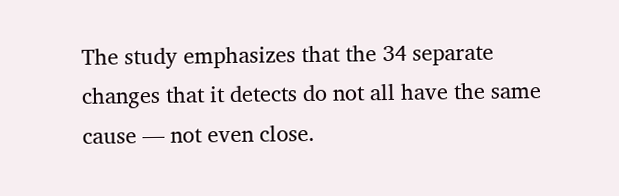The study emphasizes that the 34 separate changes that it detects do not all have the same cause — not even close.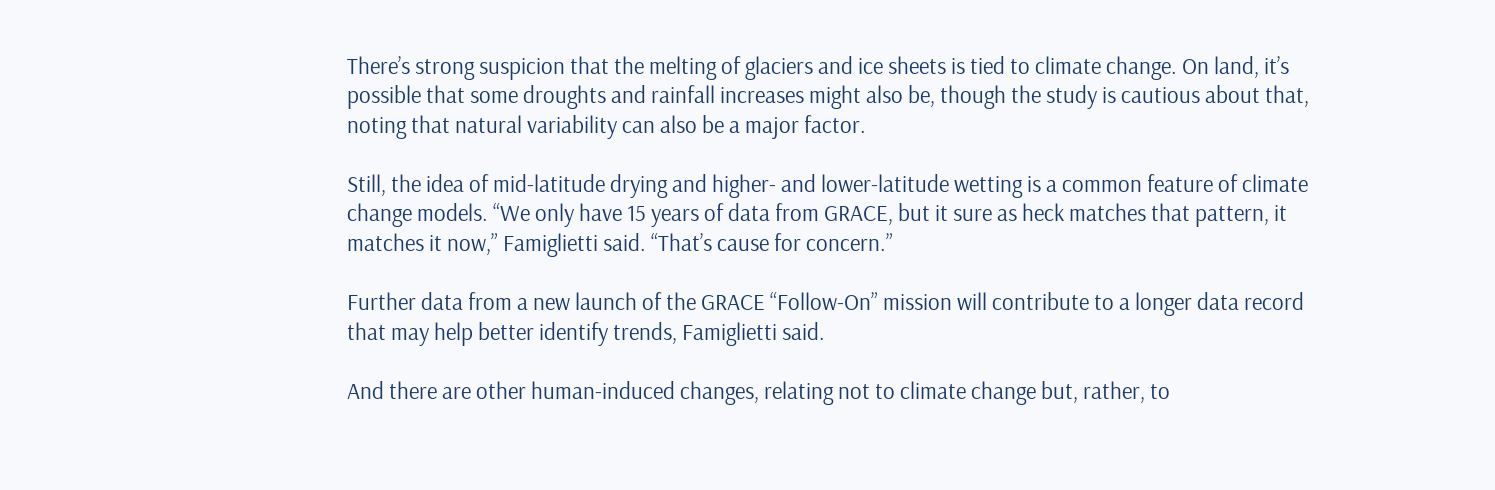There’s strong suspicion that the melting of glaciers and ice sheets is tied to climate change. On land, it’s possible that some droughts and rainfall increases might also be, though the study is cautious about that, noting that natural variability can also be a major factor.

Still, the idea of mid-latitude drying and higher- and lower-latitude wetting is a common feature of climate change models. “We only have 15 years of data from GRACE, but it sure as heck matches that pattern, it matches it now,” Famiglietti said. “That’s cause for concern.”

Further data from a new launch of the GRACE “Follow-On” mission will contribute to a longer data record that may help better identify trends, Famiglietti said.

And there are other human-induced changes, relating not to climate change but, rather, to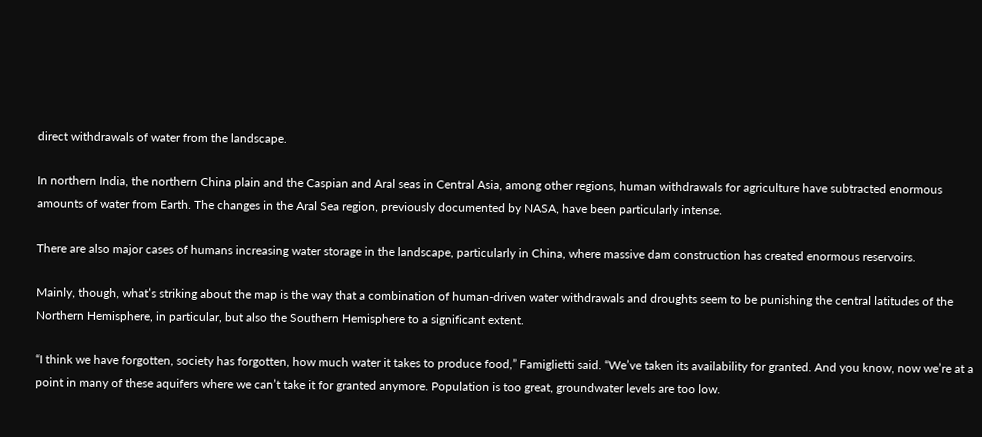direct withdrawals of water from the landscape.

In northern India, the northern China plain and the Caspian and Aral seas in Central Asia, among other regions, human withdrawals for agriculture have subtracted enormous amounts of water from Earth. The changes in the Aral Sea region, previously documented by NASA, have been particularly intense.

There are also major cases of humans increasing water storage in the landscape, particularly in China, where massive dam construction has created enormous reservoirs.

Mainly, though, what’s striking about the map is the way that a combination of human-driven water withdrawals and droughts seem to be punishing the central latitudes of the Northern Hemisphere, in particular, but also the Southern Hemisphere to a significant extent.

“I think we have forgotten, society has forgotten, how much water it takes to produce food,” Famiglietti said. “We’ve taken its availability for granted. And you know, now we’re at a point in many of these aquifers where we can’t take it for granted anymore. Population is too great, groundwater levels are too low.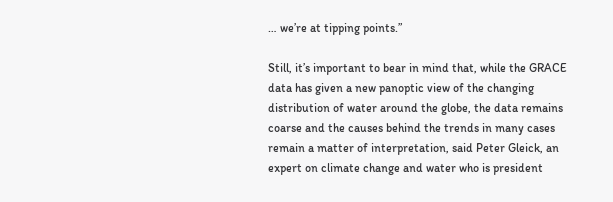… we’re at tipping points.”

Still, it’s important to bear in mind that, while the GRACE data has given a new panoptic view of the changing distribution of water around the globe, the data remains coarse and the causes behind the trends in many cases remain a matter of interpretation, said Peter Gleick, an expert on climate change and water who is president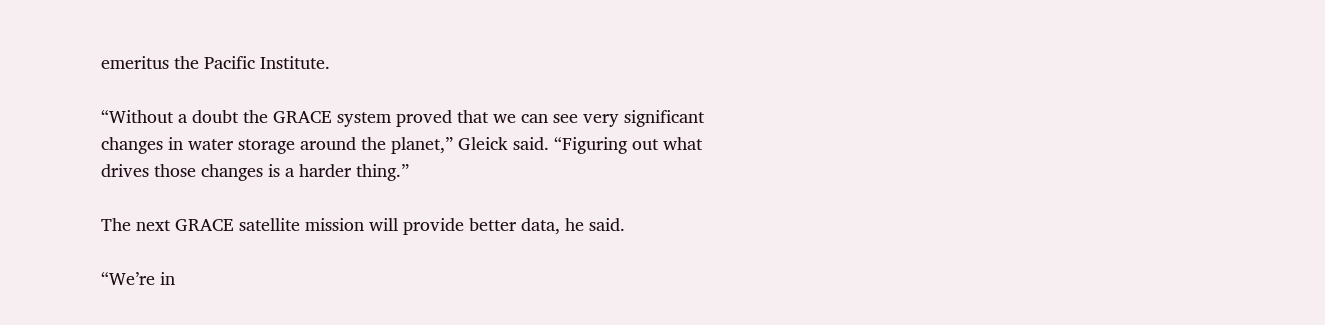emeritus the Pacific Institute.

“Without a doubt the GRACE system proved that we can see very significant changes in water storage around the planet,” Gleick said. “Figuring out what drives those changes is a harder thing.”

The next GRACE satellite mission will provide better data, he said.

“We’re in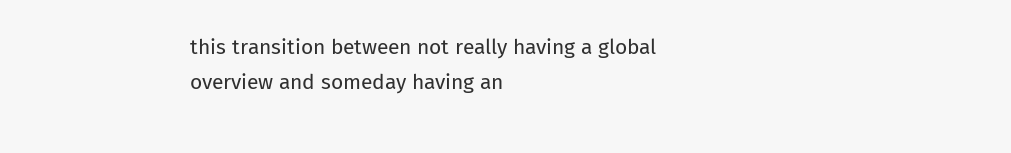this transition between not really having a global overview and someday having an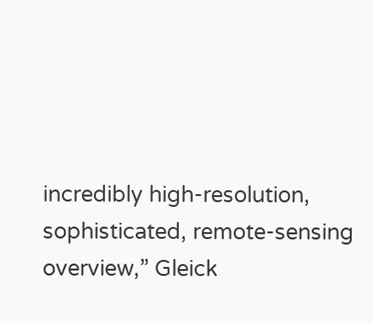incredibly high-resolution, sophisticated, remote-sensing overview,” Gleick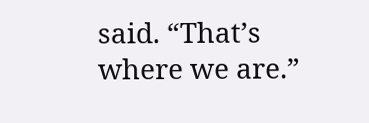said. “That’s where we are.”